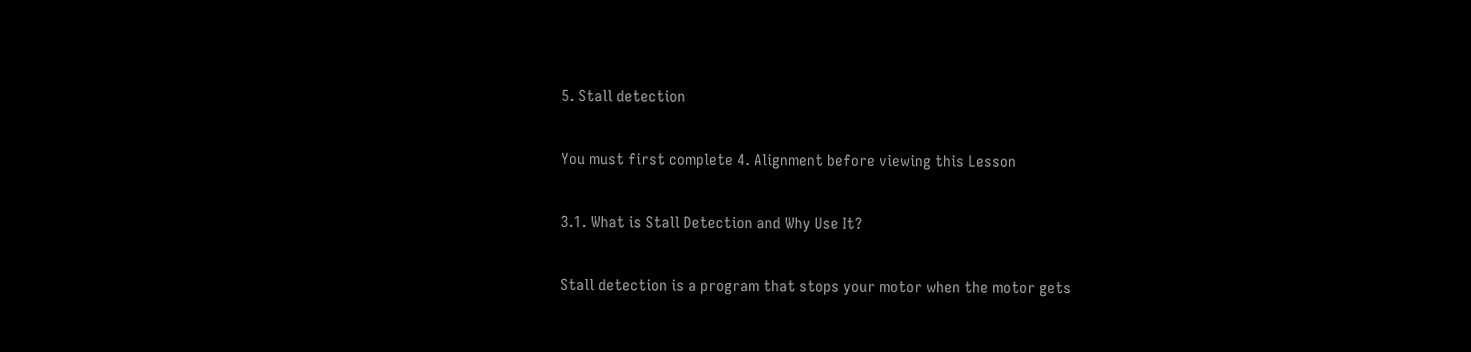5. Stall detection

You must first complete 4. Alignment before viewing this Lesson

3.1. What is Stall Detection and Why Use It?

Stall detection is a program that stops your motor when the motor gets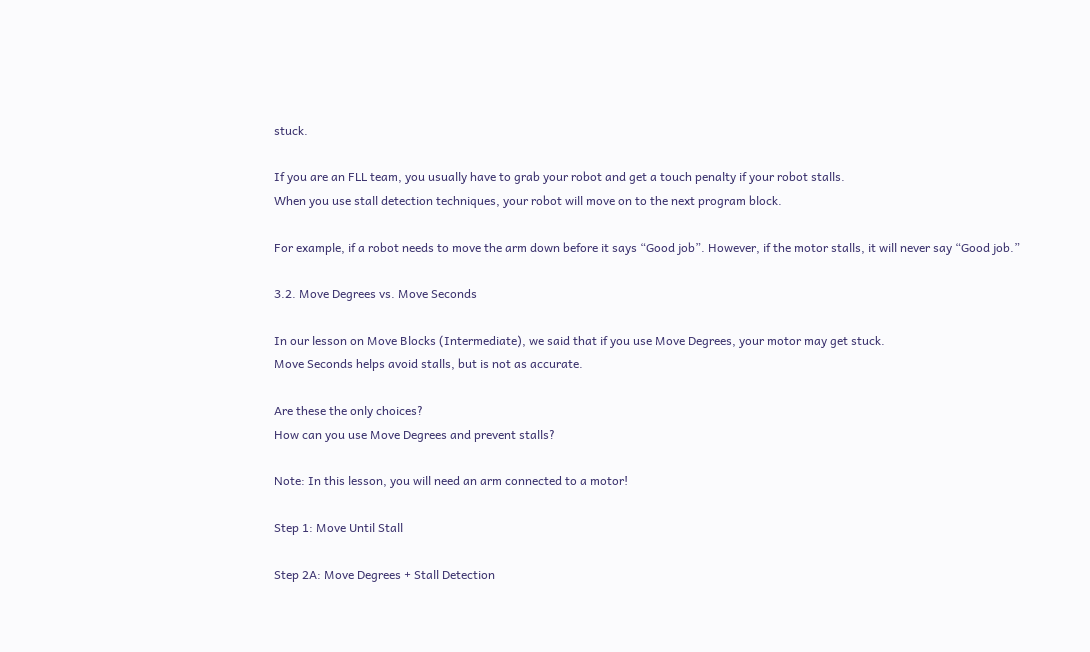stuck.

If you are an FLL team, you usually have to grab your robot and get a touch penalty if your robot stalls.
When you use stall detection techniques, your robot will move on to the next program block.

For example, if a robot needs to move the arm down before it says “Good job”. However, if the motor stalls, it will never say “Good job.”

3.2. Move Degrees vs. Move Seconds

In our lesson on Move Blocks (Intermediate), we said that if you use Move Degrees, your motor may get stuck.
Move Seconds helps avoid stalls, but is not as accurate.

Are these the only choices?
How can you use Move Degrees and prevent stalls?

Note: In this lesson, you will need an arm connected to a motor!

Step 1: Move Until Stall

Step 2A: Move Degrees + Stall Detection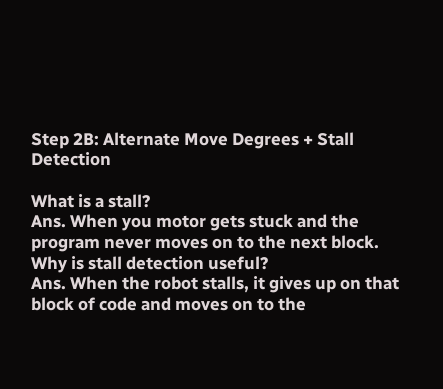Step 2B: Alternate Move Degrees + Stall Detection

What is a stall?
Ans. When you motor gets stuck and the program never moves on to the next block.
Why is stall detection useful?
Ans. When the robot stalls, it gives up on that block of code and moves on to the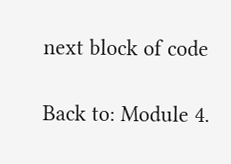next block of code

Back to: Module 4.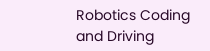Robotics Coding and Driving